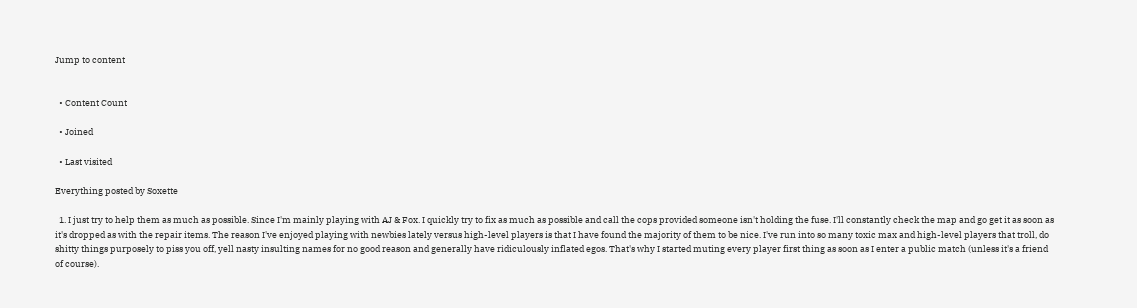Jump to content


  • Content Count

  • Joined

  • Last visited

Everything posted by Soxette

  1. I just try to help them as much as possible. Since I'm mainly playing with AJ & Fox. I quickly try to fix as much as possible and call the cops provided someone isn't holding the fuse. I'll constantly check the map and go get it as soon as it's dropped as with the repair items. The reason I've enjoyed playing with newbies lately versus high-level players is that I have found the majority of them to be nice. I've run into so many toxic max and high-level players that troll, do shitty things purposely to piss you off, yell nasty insulting names for no good reason and generally have ridiculously inflated egos. That's why I started muting every player first thing as soon as I enter a public match (unless it's a friend of course).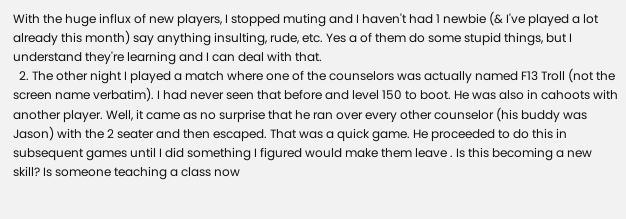With the huge influx of new players, I stopped muting and I haven't had 1 newbie (& I've played a lot already this month) say anything insulting, rude, etc. Yes a of them do some stupid things, but I understand they're learning and I can deal with that.
  2. The other night I played a match where one of the counselors was actually named F13 Troll (not the screen name verbatim). I had never seen that before and level 150 to boot. He was also in cahoots with another player. Well, it came as no surprise that he ran over every other counselor (his buddy was Jason) with the 2 seater and then escaped. That was a quick game. He proceeded to do this in subsequent games until I did something I figured would make them leave . Is this becoming a new skill? Is someone teaching a class now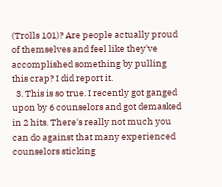(Trolls 101)? Are people actually proud of themselves and feel like they've accomplished something by pulling this crap? I did report it.
  3. This is so true. I recently got ganged upon by 6 counselors and got demasked in 2 hits. There's really not much you can do against that many experienced counselors sticking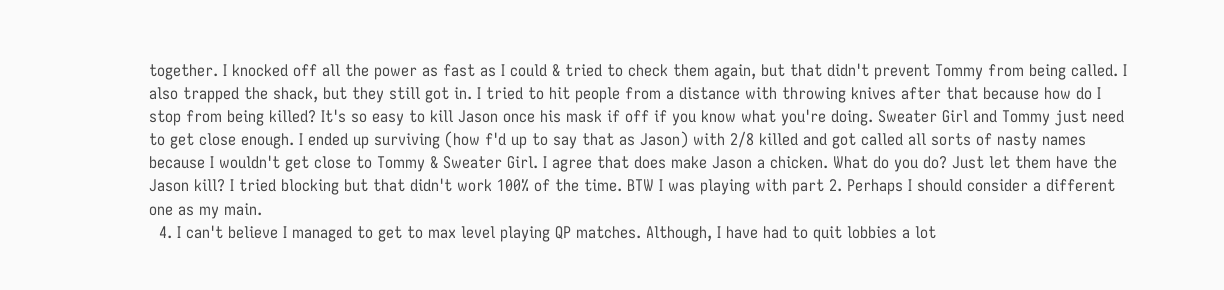together. I knocked off all the power as fast as I could & tried to check them again, but that didn't prevent Tommy from being called. I also trapped the shack, but they still got in. I tried to hit people from a distance with throwing knives after that because how do I stop from being killed? It's so easy to kill Jason once his mask if off if you know what you're doing. Sweater Girl and Tommy just need to get close enough. I ended up surviving (how f'd up to say that as Jason) with 2/8 killed and got called all sorts of nasty names because I wouldn't get close to Tommy & Sweater Girl. I agree that does make Jason a chicken. What do you do? Just let them have the Jason kill? I tried blocking but that didn't work 100% of the time. BTW I was playing with part 2. Perhaps I should consider a different one as my main.
  4. I can't believe I managed to get to max level playing QP matches. Although, I have had to quit lobbies a lot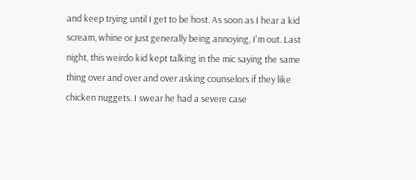and keep trying until I get to be host. As soon as I hear a kid scream, whine or just generally being annoying, I'm out. Last night, this weirdo kid kept talking in the mic saying the same thing over and over and over asking counselors if they like chicken nuggets. I swear he had a severe case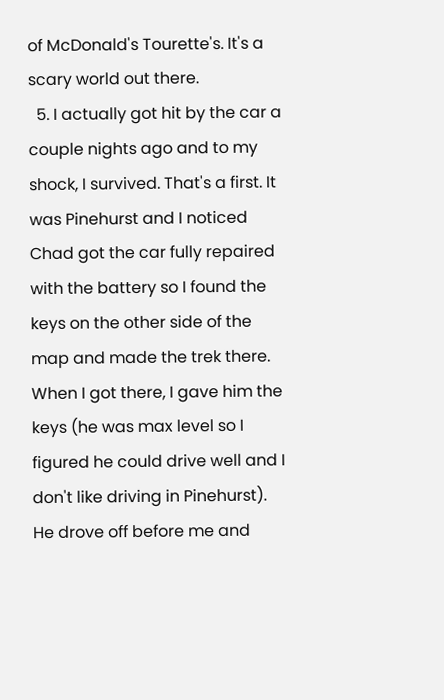of McDonald's Tourette's. It's a scary world out there.
  5. I actually got hit by the car a couple nights ago and to my shock, I survived. That's a first. It was Pinehurst and I noticed Chad got the car fully repaired with the battery so I found the keys on the other side of the map and made the trek there. When I got there, I gave him the keys (he was max level so I figured he could drive well and I don't like driving in Pinehurst). He drove off before me and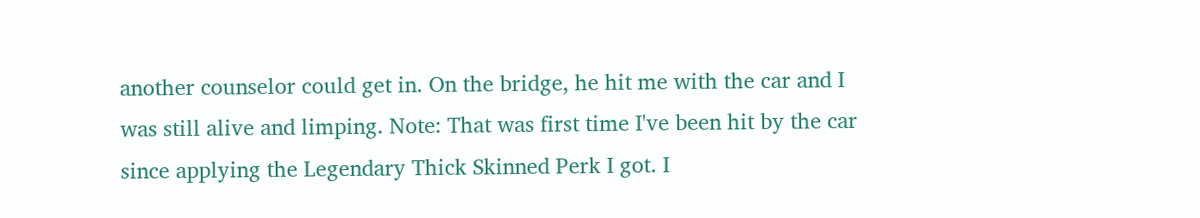another counselor could get in. On the bridge, he hit me with the car and I was still alive and limping. Note: That was first time I've been hit by the car since applying the Legendary Thick Skinned Perk I got. I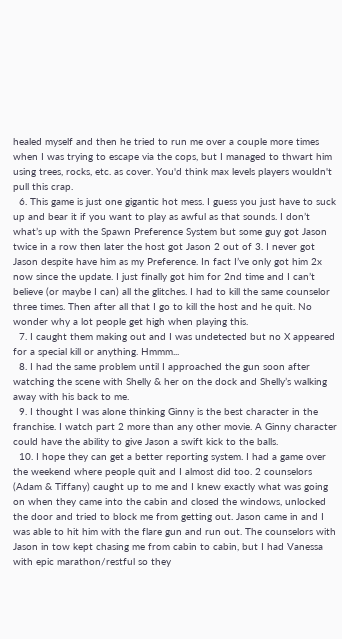healed myself and then he tried to run me over a couple more times when I was trying to escape via the cops, but I managed to thwart him using trees, rocks, etc. as cover. You'd think max levels players wouldn't pull this crap.
  6. This game is just one gigantic hot mess. I guess you just have to suck up and bear it if you want to play as awful as that sounds. I don’t what’s up with the Spawn Preference System but some guy got Jason twice in a row then later the host got Jason 2 out of 3. I never got Jason despite have him as my Preference. In fact I’ve only got him 2x now since the update. I just finally got him for 2nd time and I can’t believe (or maybe I can) all the glitches. I had to kill the same counselor three times. Then after all that I go to kill the host and he quit. No wonder why a lot people get high when playing this.
  7. I caught them making out and I was undetected but no X appeared for a special kill or anything. Hmmm...
  8. I had the same problem until I approached the gun soon after watching the scene with Shelly & her on the dock and Shelly’s walking away with his back to me.
  9. I thought I was alone thinking Ginny is the best character in the franchise. I watch part 2 more than any other movie. A Ginny character could have the ability to give Jason a swift kick to the balls.
  10. I hope they can get a better reporting system. I had a game over the weekend where people quit and I almost did too. 2 counselors (Adam & Tiffany) caught up to me and I knew exactly what was going on when they came into the cabin and closed the windows, unlocked the door and tried to block me from getting out. Jason came in and I was able to hit him with the flare gun and run out. The counselors with Jason in tow kept chasing me from cabin to cabin, but I had Vanessa with epic marathon/restful so they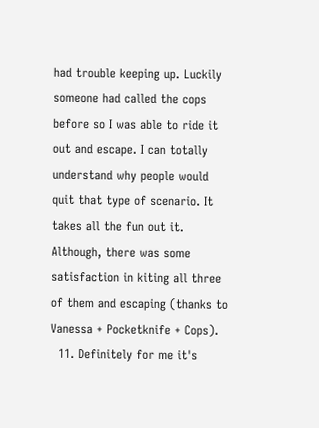had trouble keeping up. Luckily someone had called the cops before so I was able to ride it out and escape. I can totally understand why people would quit that type of scenario. It takes all the fun out it. Although, there was some satisfaction in kiting all three of them and escaping (thanks to Vanessa + Pocketknife + Cops).
  11. Definitely for me it's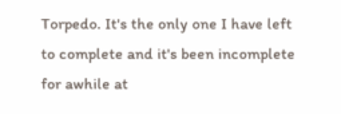Torpedo. It's the only one I have left to complete and it's been incomplete for awhile at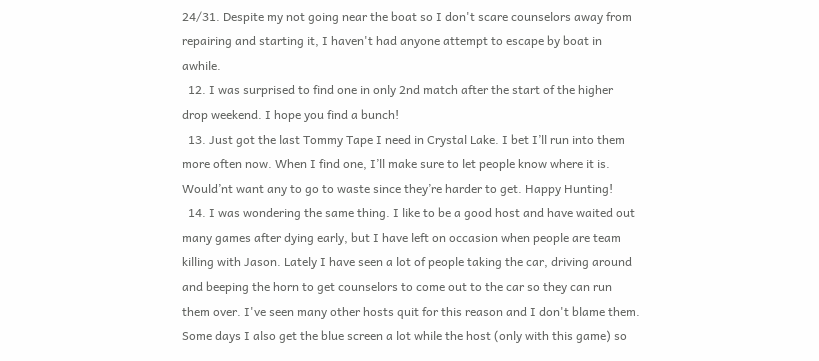24/31. Despite my not going near the boat so I don't scare counselors away from repairing and starting it, I haven't had anyone attempt to escape by boat in awhile.
  12. I was surprised to find one in only 2nd match after the start of the higher drop weekend. I hope you find a bunch!
  13. Just got the last Tommy Tape I need in Crystal Lake. I bet I’ll run into them more often now. When I find one, I’ll make sure to let people know where it is. Would’nt want any to go to waste since they’re harder to get. Happy Hunting!
  14. I was wondering the same thing. I like to be a good host and have waited out many games after dying early, but I have left on occasion when people are team killing with Jason. Lately I have seen a lot of people taking the car, driving around and beeping the horn to get counselors to come out to the car so they can run them over. I've seen many other hosts quit for this reason and I don't blame them. Some days I also get the blue screen a lot while the host (only with this game) so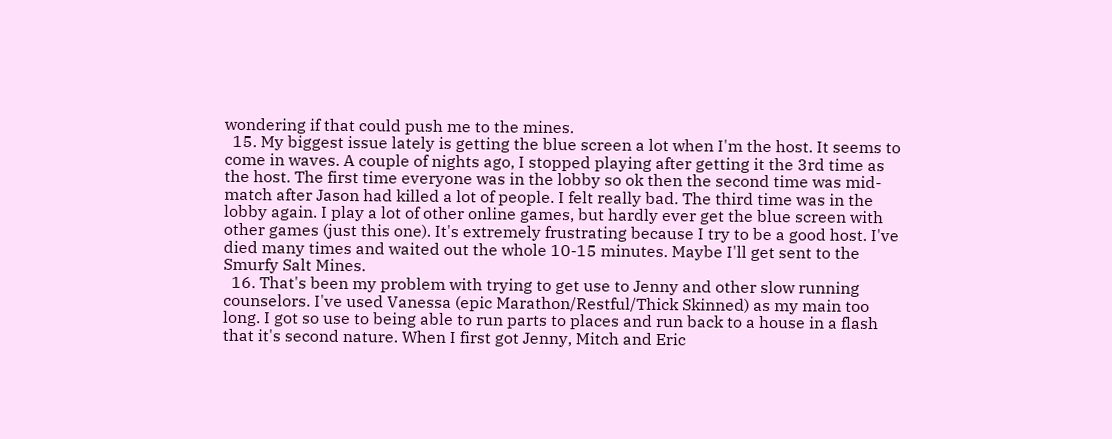wondering if that could push me to the mines.
  15. My biggest issue lately is getting the blue screen a lot when I'm the host. It seems to come in waves. A couple of nights ago, I stopped playing after getting it the 3rd time as the host. The first time everyone was in the lobby so ok then the second time was mid-match after Jason had killed a lot of people. I felt really bad. The third time was in the lobby again. I play a lot of other online games, but hardly ever get the blue screen with other games (just this one). It's extremely frustrating because I try to be a good host. I've died many times and waited out the whole 10-15 minutes. Maybe I'll get sent to the Smurfy Salt Mines.
  16. That's been my problem with trying to get use to Jenny and other slow running counselors. I've used Vanessa (epic Marathon/Restful/Thick Skinned) as my main too long. I got so use to being able to run parts to places and run back to a house in a flash that it's second nature. When I first got Jenny, Mitch and Eric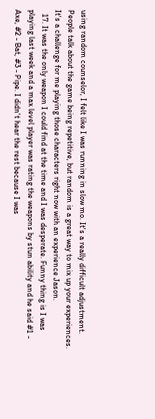using random counselor, I felt like I was running in slow mo. It's a really difficult adjustment. People talk about the game being repetitive, but random is a great way to mix up your experiences. It's a challenge for me playing those characters right now with an experience Jason.
  17. It was the only weapon I could find at the time and I was desperate. Funny thing is I was playing last week and a max level player was rating the weapons by stun ability and he said #1 - Axe, #2 - Bat, #3 - Pipe. I didn't hear the rest because I was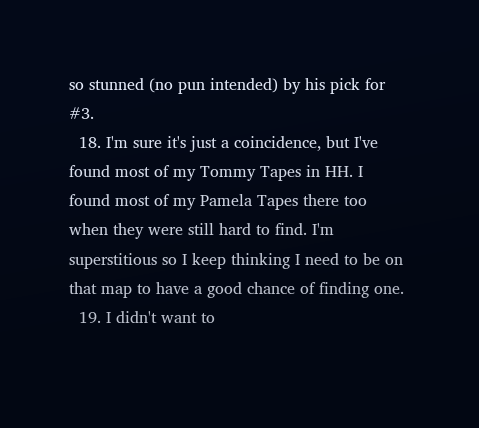so stunned (no pun intended) by his pick for #3.
  18. I'm sure it's just a coincidence, but I've found most of my Tommy Tapes in HH. I found most of my Pamela Tapes there too when they were still hard to find. I'm superstitious so I keep thinking I need to be on that map to have a good chance of finding one.
  19. I didn't want to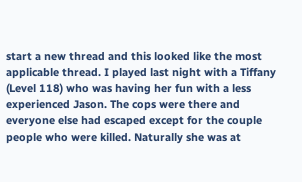start a new thread and this looked like the most applicable thread. I played last night with a Tiffany (Level 118) who was having her fun with a less experienced Jason. The cops were there and everyone else had escaped except for the couple people who were killed. Naturally she was at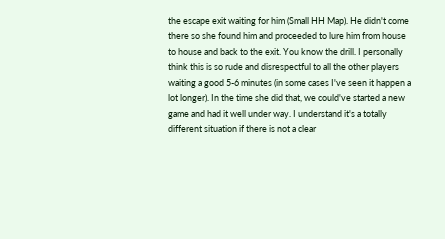the escape exit waiting for him (Small HH Map). He didn't come there so she found him and proceeded to lure him from house to house and back to the exit. You know the drill. I personally think this is so rude and disrespectful to all the other players waiting a good 5-6 minutes (in some cases I've seen it happen a lot longer). In the time she did that, we could've started a new game and had it well under way. I understand it's a totally different situation if there is not a clear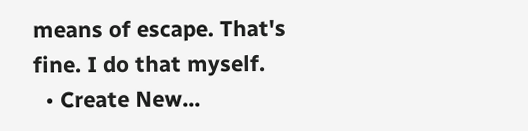means of escape. That's fine. I do that myself.
  • Create New...